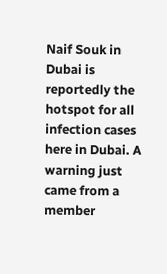Naif Souk in Dubai is reportedly the hotspot for all infection cases here in Dubai. A warning just came from a member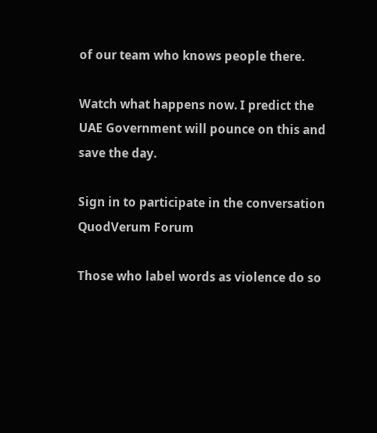of our team who knows people there.

Watch what happens now. I predict the UAE Government will pounce on this and save the day.

Sign in to participate in the conversation
QuodVerum Forum

Those who label words as violence do so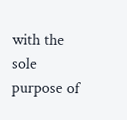with the sole purpose of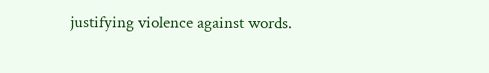justifying violence against words.